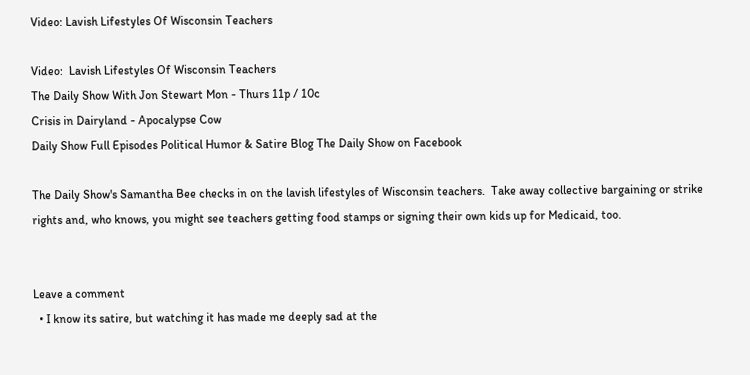Video: Lavish Lifestyles Of Wisconsin Teachers

Video:  Lavish Lifestyles Of Wisconsin Teachers
The Daily Show With Jon Stewart Mon - Thurs 11p / 10c
Crisis in Dairyland - Apocalypse Cow
Daily Show Full Episodes Political Humor & Satire Blog The Daily Show on Facebook

The Daily Show's Samantha Bee checks in on the lavish lifestyles of Wisconsin teachers.  Take away collective bargaining or strike rights and, who knows, you might see teachers getting food stamps or signing their own kids up for Medicaid, too.


Leave a comment
  • I know its satire, but watching it has made me deeply sad at the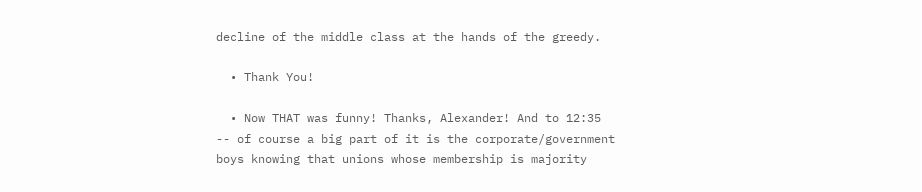decline of the middle class at the hands of the greedy.

  • Thank You!

  • Now THAT was funny! Thanks, Alexander! And to 12:35 -- of course a big part of it is the corporate/government boys knowing that unions whose membership is majority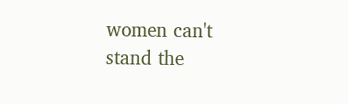women can't stand the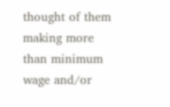thought of them making more than minimum wage and/or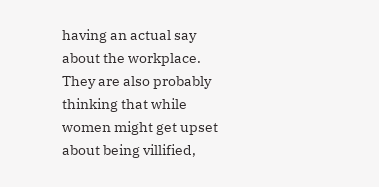having an actual say about the workplace. They are also probably thinking that while women might get upset about being villified,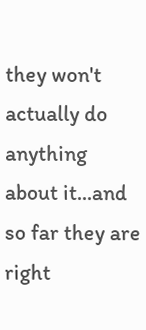they won't actually do anything about it...and so far they are right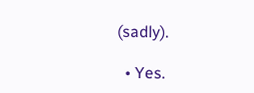(sadly).

  • Yes.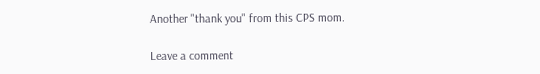Another "thank you" from this CPS mom.

Leave a comment